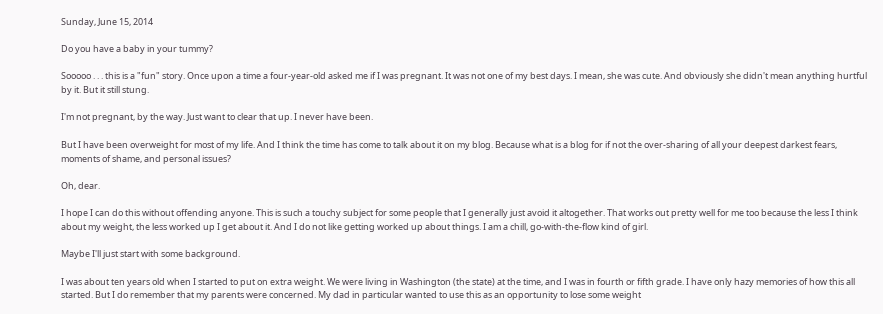Sunday, June 15, 2014

Do you have a baby in your tummy?

Sooooo . . . this is a "fun" story. Once upon a time a four-year-old asked me if I was pregnant. It was not one of my best days. I mean, she was cute. And obviously she didn't mean anything hurtful by it. But it still stung.

I'm not pregnant, by the way. Just want to clear that up. I never have been.

But I have been overweight for most of my life. And I think the time has come to talk about it on my blog. Because what is a blog for if not the over-sharing of all your deepest darkest fears, moments of shame, and personal issues?

Oh, dear.

I hope I can do this without offending anyone. This is such a touchy subject for some people that I generally just avoid it altogether. That works out pretty well for me too because the less I think about my weight, the less worked up I get about it. And I do not like getting worked up about things. I am a chill, go-with-the-flow kind of girl.

Maybe I'll just start with some background.

I was about ten years old when I started to put on extra weight. We were living in Washington (the state) at the time, and I was in fourth or fifth grade. I have only hazy memories of how this all started. But I do remember that my parents were concerned. My dad in particular wanted to use this as an opportunity to lose some weight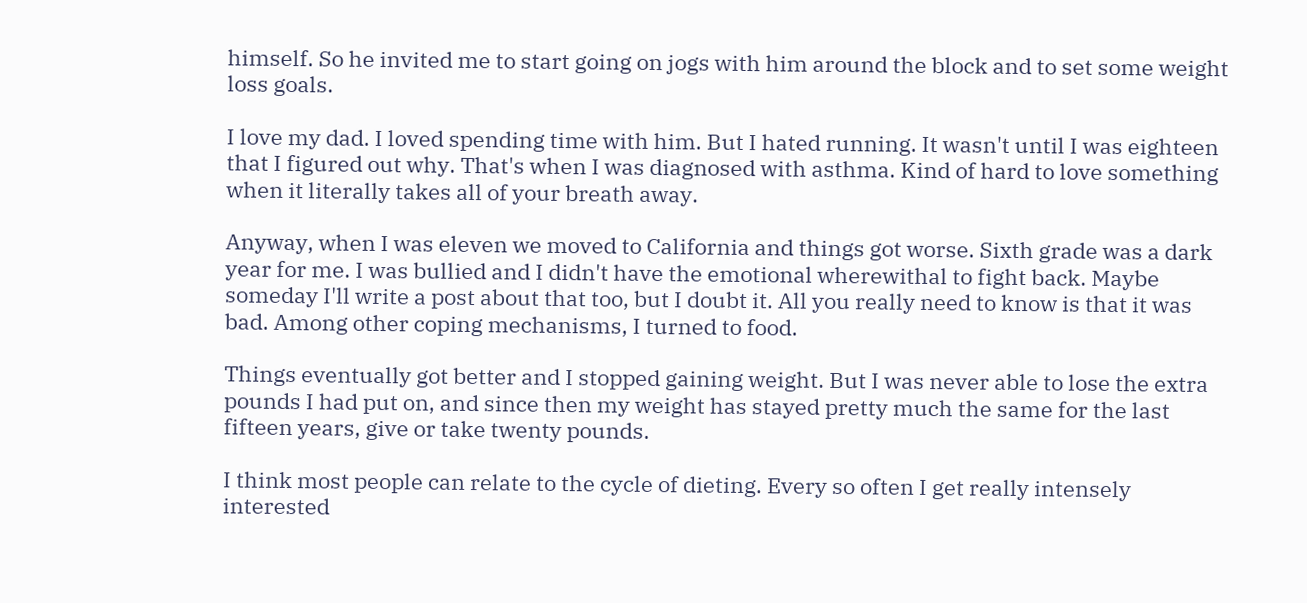himself. So he invited me to start going on jogs with him around the block and to set some weight loss goals.

I love my dad. I loved spending time with him. But I hated running. It wasn't until I was eighteen that I figured out why. That's when I was diagnosed with asthma. Kind of hard to love something when it literally takes all of your breath away.

Anyway, when I was eleven we moved to California and things got worse. Sixth grade was a dark year for me. I was bullied and I didn't have the emotional wherewithal to fight back. Maybe someday I'll write a post about that too, but I doubt it. All you really need to know is that it was bad. Among other coping mechanisms, I turned to food.

Things eventually got better and I stopped gaining weight. But I was never able to lose the extra pounds I had put on, and since then my weight has stayed pretty much the same for the last fifteen years, give or take twenty pounds.

I think most people can relate to the cycle of dieting. Every so often I get really intensely interested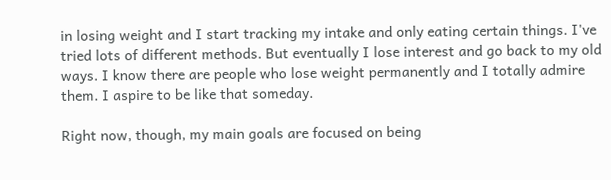in losing weight and I start tracking my intake and only eating certain things. I've tried lots of different methods. But eventually I lose interest and go back to my old ways. I know there are people who lose weight permanently and I totally admire them. I aspire to be like that someday.

Right now, though, my main goals are focused on being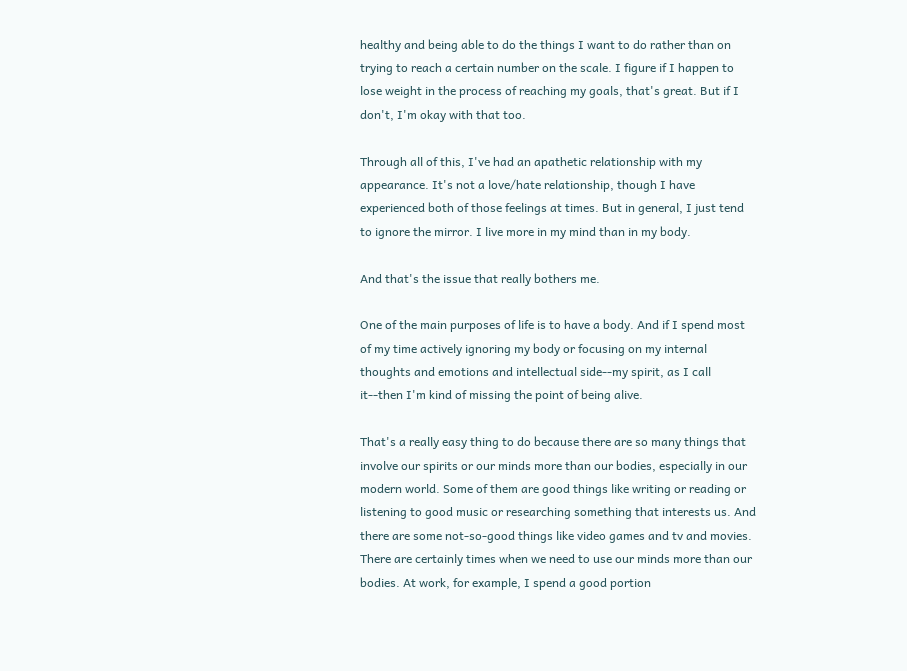healthy and being able to do the things I want to do rather than on trying to reach a certain number on the scale. I figure if I happen to lose weight in the process of reaching my goals, that's great. But if I don't, I'm okay with that too.

Through all of this, I've had an apathetic relationship with my appearance. It's not a love/hate relationship, though I have experienced both of those feelings at times. But in general, I just tend to ignore the mirror. I live more in my mind than in my body.

And that's the issue that really bothers me.

One of the main purposes of life is to have a body. And if I spend most of my time actively ignoring my body or focusing on my internal thoughts and emotions and intellectual side--my spirit, as I call it--then I'm kind of missing the point of being alive.

That's a really easy thing to do because there are so many things that involve our spirits or our minds more than our bodies, especially in our modern world. Some of them are good things like writing or reading or listening to good music or researching something that interests us. And there are some not-so-good things like video games and tv and movies. There are certainly times when we need to use our minds more than our bodies. At work, for example, I spend a good portion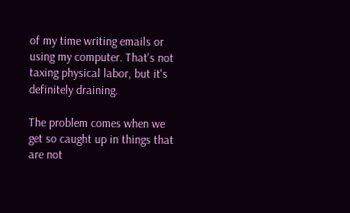of my time writing emails or using my computer. That's not taxing physical labor, but it's definitely draining.

The problem comes when we get so caught up in things that are not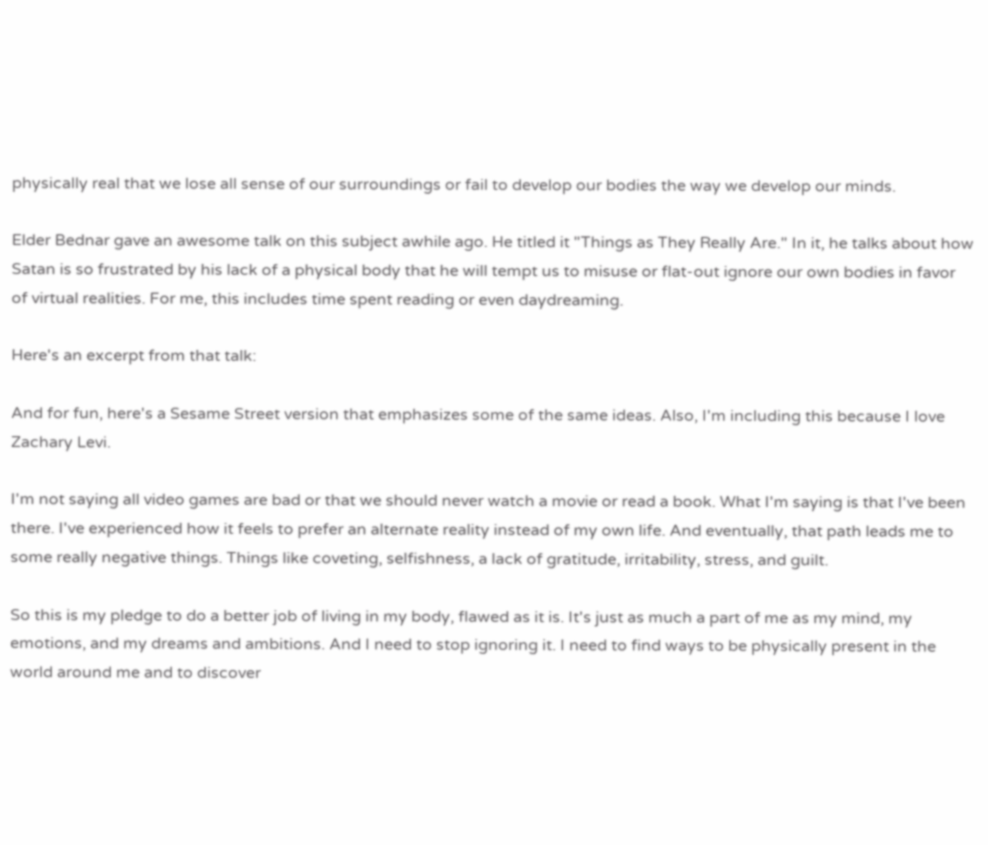physically real that we lose all sense of our surroundings or fail to develop our bodies the way we develop our minds.

Elder Bednar gave an awesome talk on this subject awhile ago. He titled it "Things as They Really Are." In it, he talks about how Satan is so frustrated by his lack of a physical body that he will tempt us to misuse or flat-out ignore our own bodies in favor of virtual realities. For me, this includes time spent reading or even daydreaming.

Here's an excerpt from that talk:

And for fun, here's a Sesame Street version that emphasizes some of the same ideas. Also, I'm including this because I love Zachary Levi.

I'm not saying all video games are bad or that we should never watch a movie or read a book. What I'm saying is that I've been there. I've experienced how it feels to prefer an alternate reality instead of my own life. And eventually, that path leads me to some really negative things. Things like coveting, selfishness, a lack of gratitude, irritability, stress, and guilt.

So this is my pledge to do a better job of living in my body, flawed as it is. It's just as much a part of me as my mind, my emotions, and my dreams and ambitions. And I need to stop ignoring it. I need to find ways to be physically present in the world around me and to discover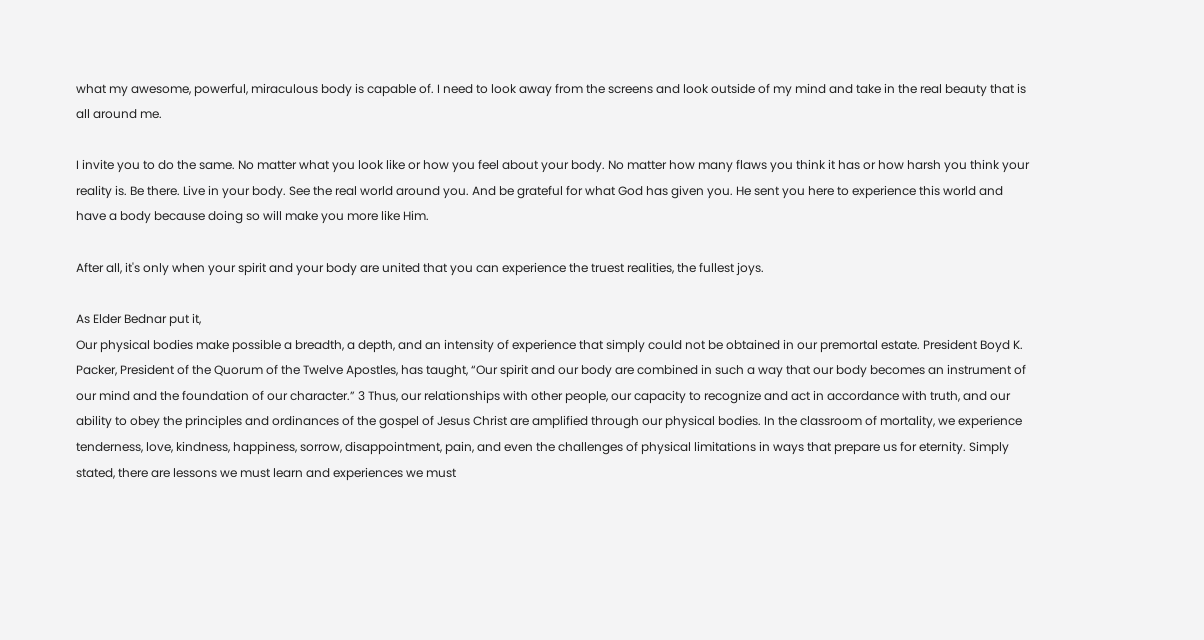what my awesome, powerful, miraculous body is capable of. I need to look away from the screens and look outside of my mind and take in the real beauty that is all around me.

I invite you to do the same. No matter what you look like or how you feel about your body. No matter how many flaws you think it has or how harsh you think your reality is. Be there. Live in your body. See the real world around you. And be grateful for what God has given you. He sent you here to experience this world and have a body because doing so will make you more like Him.

After all, it's only when your spirit and your body are united that you can experience the truest realities, the fullest joys.

As Elder Bednar put it,
Our physical bodies make possible a breadth, a depth, and an intensity of experience that simply could not be obtained in our premortal estate. President Boyd K. Packer, President of the Quorum of the Twelve Apostles, has taught, “Our spirit and our body are combined in such a way that our body becomes an instrument of our mind and the foundation of our character.” 3 Thus, our relationships with other people, our capacity to recognize and act in accordance with truth, and our ability to obey the principles and ordinances of the gospel of Jesus Christ are amplified through our physical bodies. In the classroom of mortality, we experience tenderness, love, kindness, happiness, sorrow, disappointment, pain, and even the challenges of physical limitations in ways that prepare us for eternity. Simply stated, there are lessons we must learn and experiences we must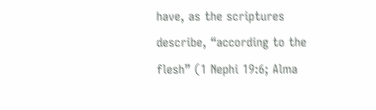have, as the scriptures describe, “according to the flesh” (1 Nephi 19:6; Alma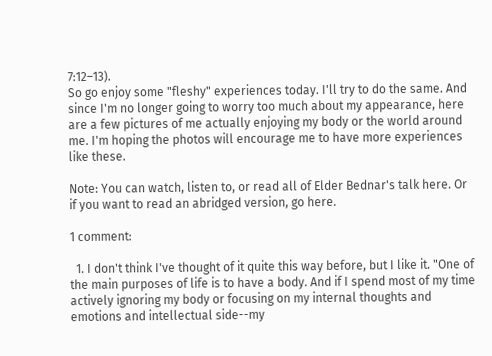7:12–13).
So go enjoy some "fleshy" experiences today. I'll try to do the same. And since I'm no longer going to worry too much about my appearance, here are a few pictures of me actually enjoying my body or the world around me. I'm hoping the photos will encourage me to have more experiences like these.

Note: You can watch, listen to, or read all of Elder Bednar's talk here. Or if you want to read an abridged version, go here.

1 comment:

  1. I don't think I've thought of it quite this way before, but I like it. "One of the main purposes of life is to have a body. And if I spend most of my time actively ignoring my body or focusing on my internal thoughts and emotions and intellectual side--my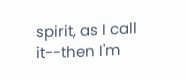spirit, as I call it--then I'm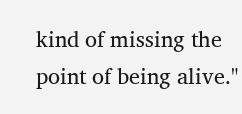kind of missing the point of being alive."